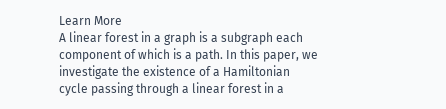Learn More
A linear forest in a graph is a subgraph each component of which is a path. In this paper, we investigate the existence of a Hamiltonian cycle passing through a linear forest in a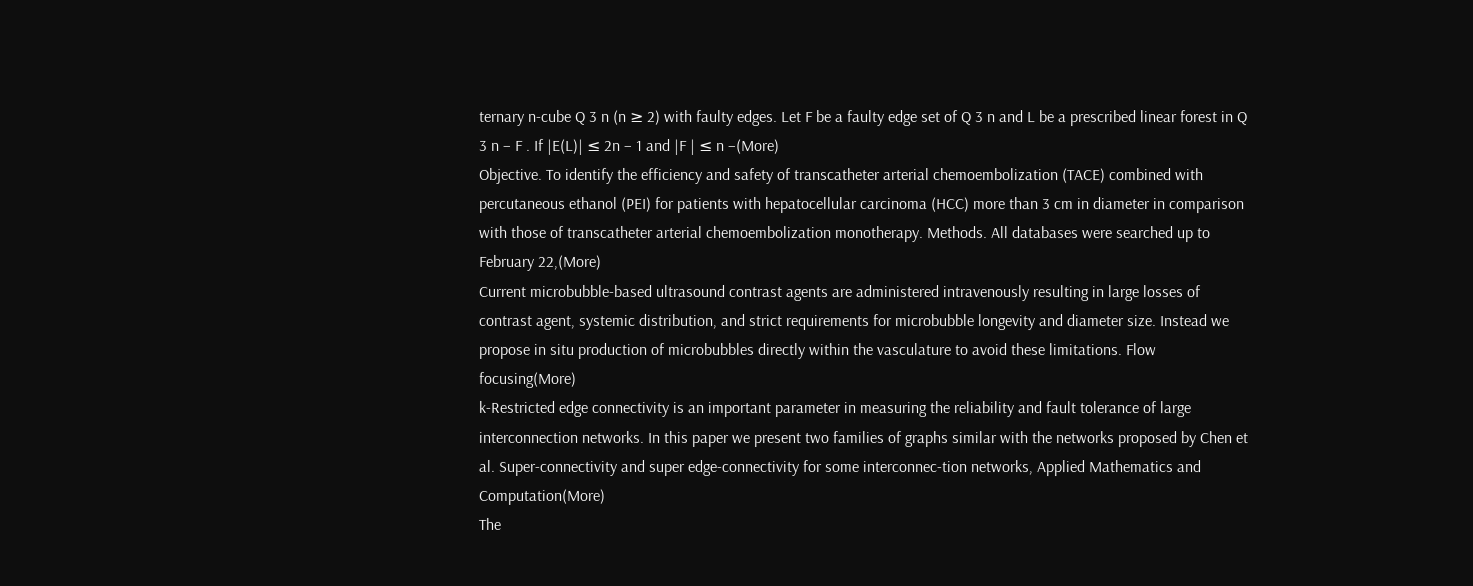ternary n-cube Q 3 n (n ≥ 2) with faulty edges. Let F be a faulty edge set of Q 3 n and L be a prescribed linear forest in Q 3 n − F . If |E(L)| ≤ 2n − 1 and |F | ≤ n −(More)
Objective. To identify the efficiency and safety of transcatheter arterial chemoembolization (TACE) combined with percutaneous ethanol (PEI) for patients with hepatocellular carcinoma (HCC) more than 3 cm in diameter in comparison with those of transcatheter arterial chemoembolization monotherapy. Methods. All databases were searched up to February 22,(More)
Current microbubble-based ultrasound contrast agents are administered intravenously resulting in large losses of contrast agent, systemic distribution, and strict requirements for microbubble longevity and diameter size. Instead we propose in situ production of microbubbles directly within the vasculature to avoid these limitations. Flow focusing(More)
k-Restricted edge connectivity is an important parameter in measuring the reliability and fault tolerance of large interconnection networks. In this paper we present two families of graphs similar with the networks proposed by Chen et al. Super-connectivity and super edge-connectivity for some interconnec-tion networks, Applied Mathematics and Computation(More)
The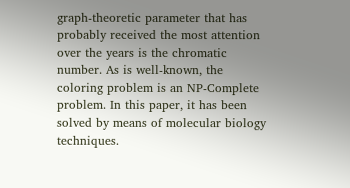graph-theoretic parameter that has probably received the most attention over the years is the chromatic number. As is well-known, the coloring problem is an NP-Complete problem. In this paper, it has been solved by means of molecular biology techniques.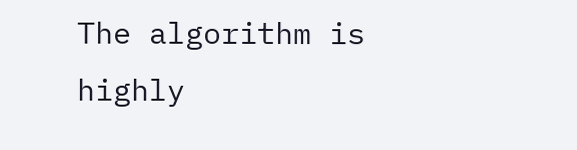The algorithm is highly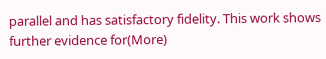parallel and has satisfactory fidelity. This work shows further evidence for(More)